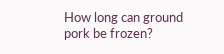How long can ground pork be frozen?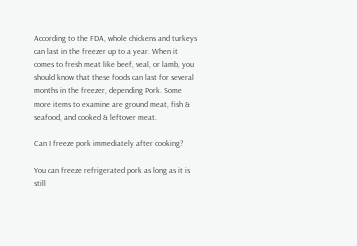According to the FDA, whole chickens and turkeys can last in the freezer up to a year. When it comes to fresh meat like beef, veal, or lamb, you should know that these foods can last for several months in the freezer, depending Pork. Some more items to examine are ground meat, fish & seafood, and cooked & leftover meat.

Can I freeze pork immediately after cooking?

You can freeze refrigerated pork as long as it is still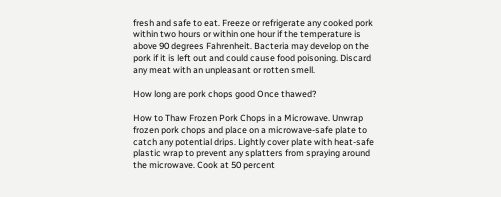fresh and safe to eat. Freeze or refrigerate any cooked pork within two hours or within one hour if the temperature is above 90 degrees Fahrenheit. Bacteria may develop on the pork if it is left out and could cause food poisoning. Discard any meat with an unpleasant or rotten smell.

How long are pork chops good Once thawed?

How to Thaw Frozen Pork Chops in a Microwave. Unwrap frozen pork chops and place on a microwave-safe plate to catch any potential drips. Lightly cover plate with heat-safe plastic wrap to prevent any splatters from spraying around the microwave. Cook at 50 percent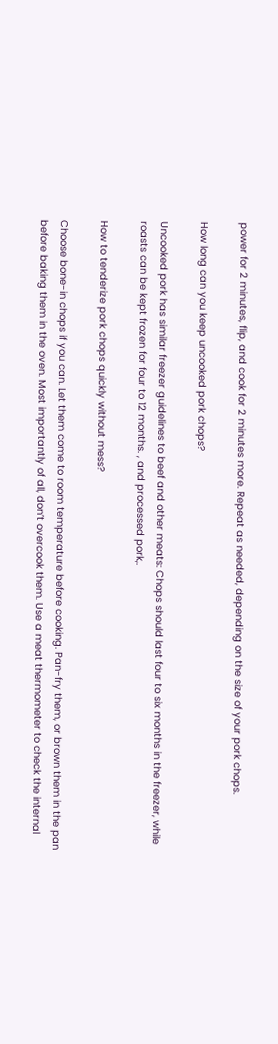power for 2 minutes, flip, and cook for 2 minutes more. Repeat as needed, depending on the size of your pork chops.

How long can you keep uncooked pork chops?

Uncooked pork has similar freezer guidelines to beef and other meats: Chops should last four to six months in the freezer, while roasts can be kept frozen for four to 12 months. , and processed pork,.

How to tenderize pork chops quickly without mess?

Choose bone-in chops if you can. Let them come to room temperature before cooking. Pan-fry them, or brown them in the pan before baking them in the oven. Most importantly of all, don’t overcook them. Use a meat thermometer to check the internal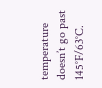temperature doesn’t go past 145°F/63°C.